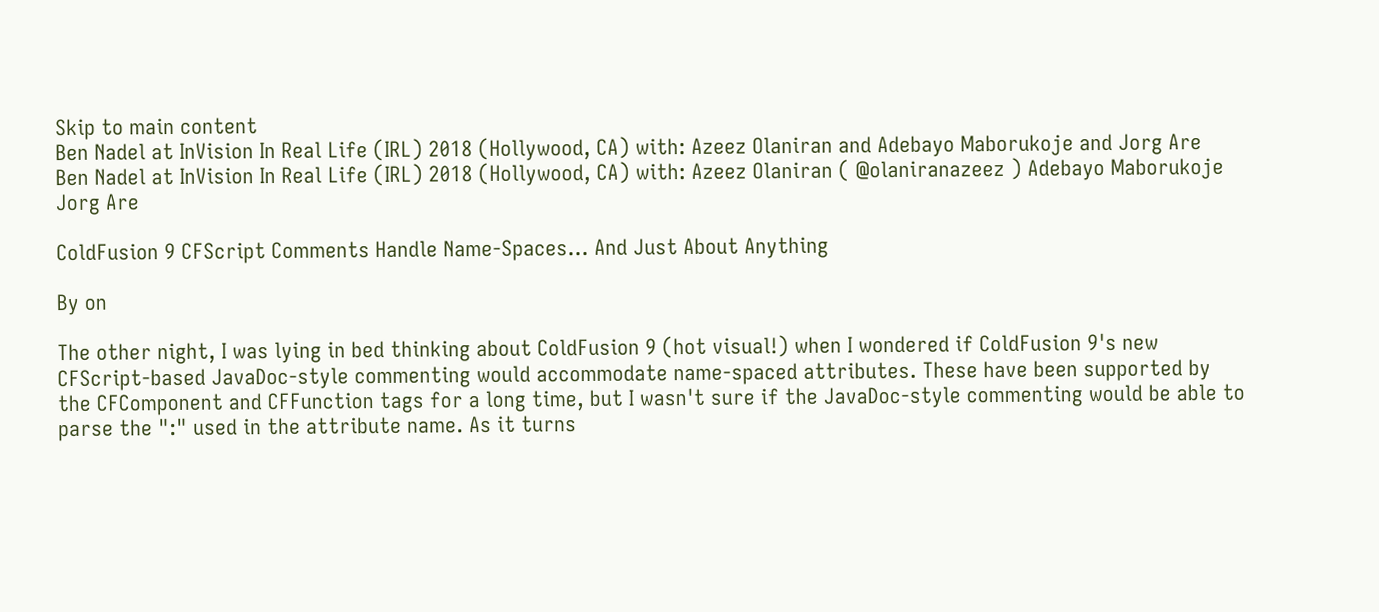Skip to main content
Ben Nadel at InVision In Real Life (IRL) 2018 (Hollywood, CA) with: Azeez Olaniran and Adebayo Maborukoje and Jorg Are
Ben Nadel at InVision In Real Life (IRL) 2018 (Hollywood, CA) with: Azeez Olaniran ( @olaniranazeez ) Adebayo Maborukoje Jorg Are

ColdFusion 9 CFScript Comments Handle Name-Spaces... And Just About Anything

By on

The other night, I was lying in bed thinking about ColdFusion 9 (hot visual!) when I wondered if ColdFusion 9's new CFScript-based JavaDoc-style commenting would accommodate name-spaced attributes. These have been supported by the CFComponent and CFFunction tags for a long time, but I wasn't sure if the JavaDoc-style commenting would be able to parse the ":" used in the attribute name. As it turns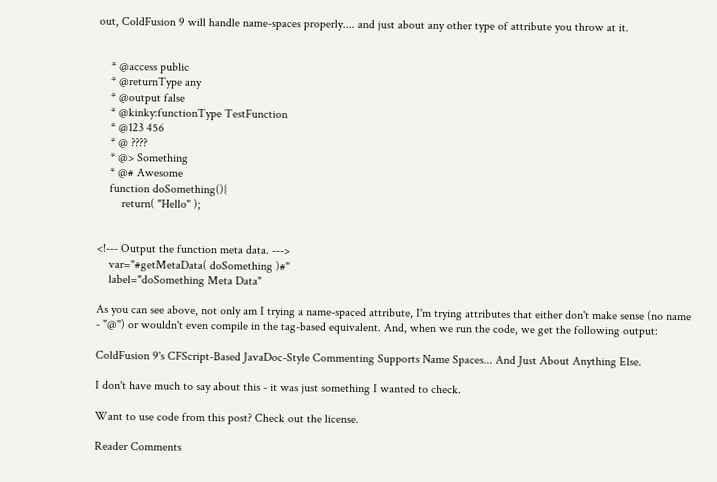out, ColdFusion 9 will handle name-spaces properly.... and just about any other type of attribute you throw at it.


    * @access public
    * @returnType any
    * @output false
    * @kinky:functionType TestFunction
    * @123 456
    * @ ????
    * @> Something
    * @# Awesome
    function doSomething(){
        return( "Hello" );


<!--- Output the function meta data. --->
    var="#getMetaData( doSomething )#"
    label="doSomething Meta Data"

As you can see above, not only am I trying a name-spaced attribute, I'm trying attributes that either don't make sense (no name - "@") or wouldn't even compile in the tag-based equivalent. And, when we run the code, we get the following output:

ColdFusion 9's CFScript-Based JavaDoc-Style Commenting Supports Name Spaces... And Just About Anything Else.

I don't have much to say about this - it was just something I wanted to check.

Want to use code from this post? Check out the license.

Reader Comments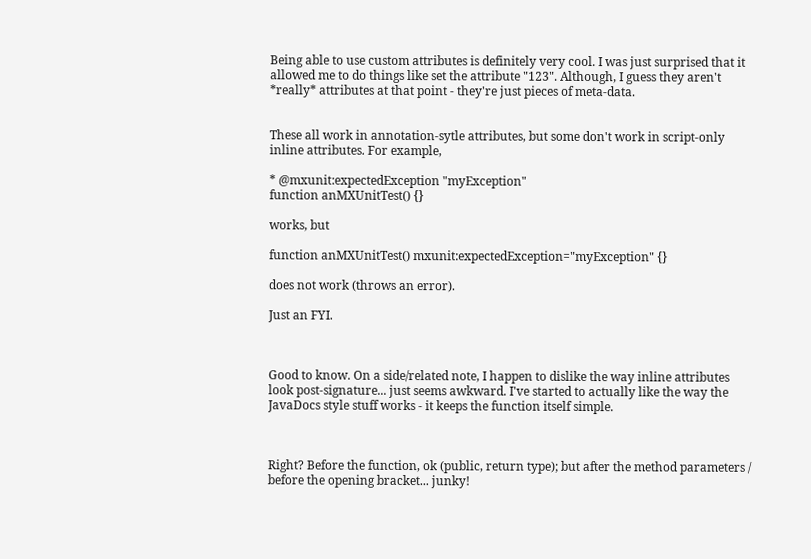Being able to use custom attributes is definitely very cool. I was just surprised that it allowed me to do things like set the attribute "123". Although, I guess they aren't *really* attributes at that point - they're just pieces of meta-data.


These all work in annotation-sytle attributes, but some don't work in script-only inline attributes. For example,

* @mxunit:expectedException "myException"
function anMXUnitTest() {}

works, but

function anMXUnitTest() mxunit:expectedException="myException" {}

does not work (throws an error).

Just an FYI.



Good to know. On a side/related note, I happen to dislike the way inline attributes look post-signature... just seems awkward. I've started to actually like the way the JavaDocs style stuff works - it keeps the function itself simple.



Right? Before the function, ok (public, return type); but after the method parameters / before the opening bracket... junky!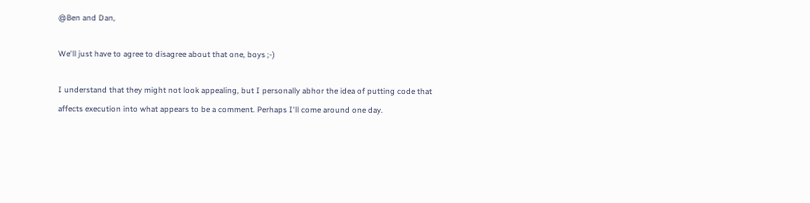@Ben and Dan,

We'll just have to agree to disagree about that one, boys ;-)

I understand that they might not look appealing, but I personally abhor the idea of putting code that affects execution into what appears to be a comment. Perhaps I'll come around one day.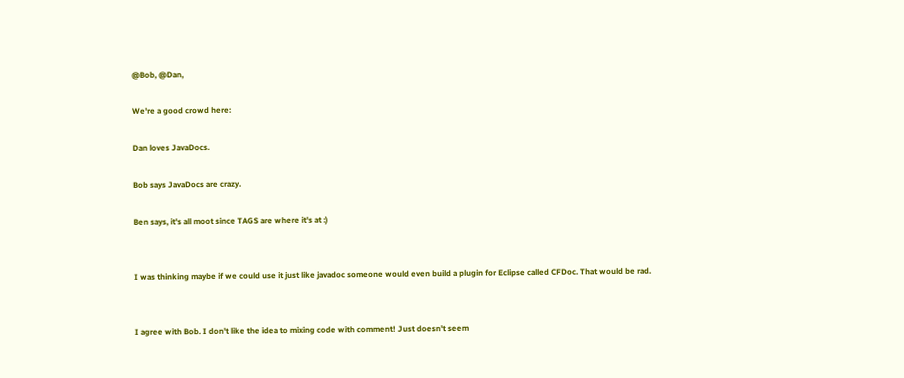@Bob, @Dan,

We're a good crowd here:

Dan loves JavaDocs.

Bob says JavaDocs are crazy.

Ben says, it's all moot since TAGS are where it's at :)


I was thinking maybe if we could use it just like javadoc someone would even build a plugin for Eclipse called CFDoc. That would be rad.


I agree with Bob. I don't like the idea to mixing code with comment! Just doesn't seem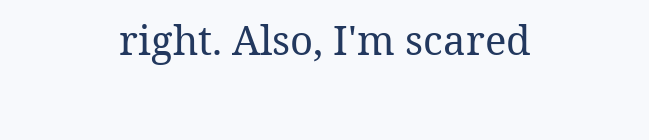right. Also, I'm scared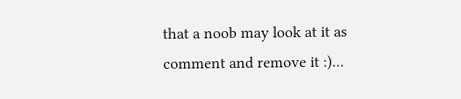that a noob may look at it as comment and remove it :)...